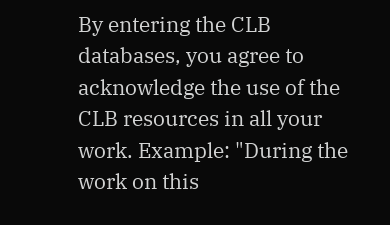By entering the CLB databases, you agree to acknowledge the use of the CLB resources in all your work. Example: "During the work on this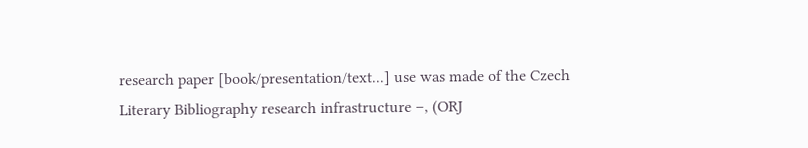research paper [book/presentation/text...] use was made of the Czech Literary Bibliography research infrastructure –, (ORJ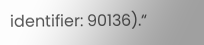identifier: 90136).“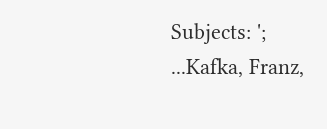Subjects: '; ...Kafka, Franz,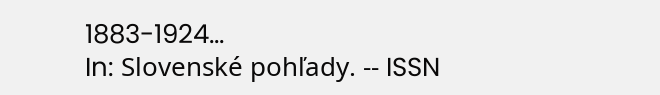1883-1924...
In: Slovenské pohľady. -- ISSN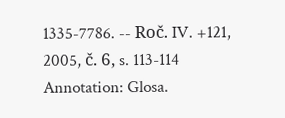1335-7786. -- Roč. IV. +121, 2005, č. 6, s. 113-114
Annotation: Glosa.